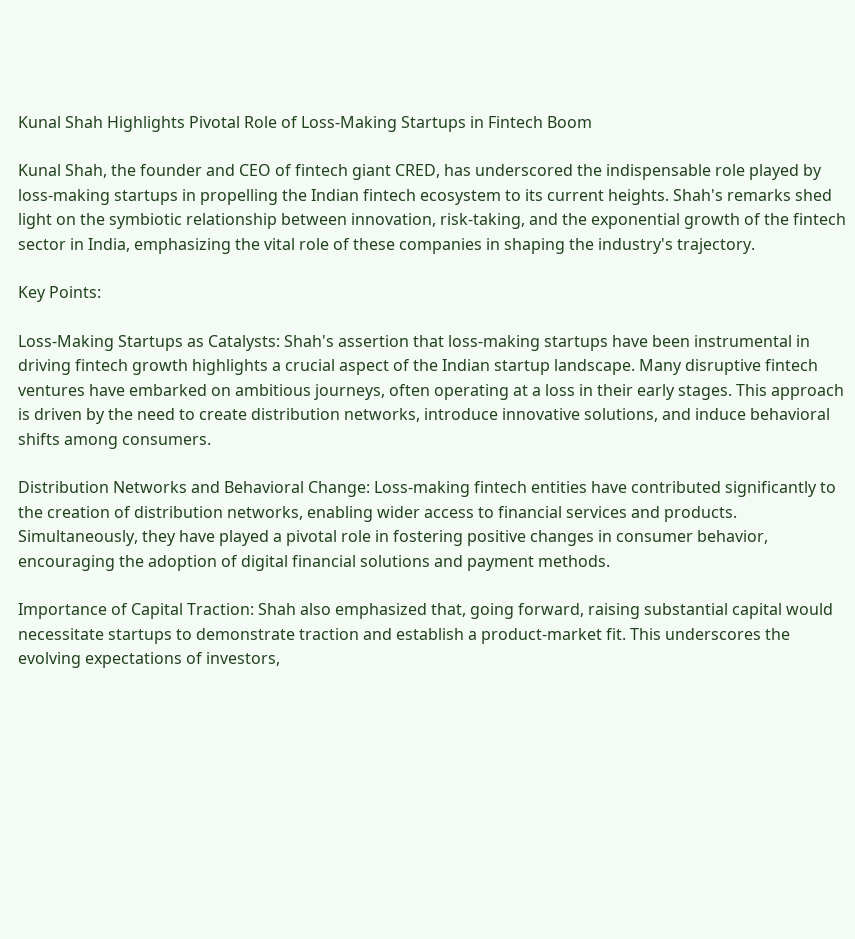Kunal Shah Highlights Pivotal Role of Loss-Making Startups in Fintech Boom

Kunal Shah, the founder and CEO of fintech giant CRED, has underscored the indispensable role played by loss-making startups in propelling the Indian fintech ecosystem to its current heights. Shah's remarks shed light on the symbiotic relationship between innovation, risk-taking, and the exponential growth of the fintech sector in India, emphasizing the vital role of these companies in shaping the industry's trajectory.

Key Points:

Loss-Making Startups as Catalysts: Shah's assertion that loss-making startups have been instrumental in driving fintech growth highlights a crucial aspect of the Indian startup landscape. Many disruptive fintech ventures have embarked on ambitious journeys, often operating at a loss in their early stages. This approach is driven by the need to create distribution networks, introduce innovative solutions, and induce behavioral shifts among consumers.

Distribution Networks and Behavioral Change: Loss-making fintech entities have contributed significantly to the creation of distribution networks, enabling wider access to financial services and products. Simultaneously, they have played a pivotal role in fostering positive changes in consumer behavior, encouraging the adoption of digital financial solutions and payment methods.

Importance of Capital Traction: Shah also emphasized that, going forward, raising substantial capital would necessitate startups to demonstrate traction and establish a product-market fit. This underscores the evolving expectations of investors,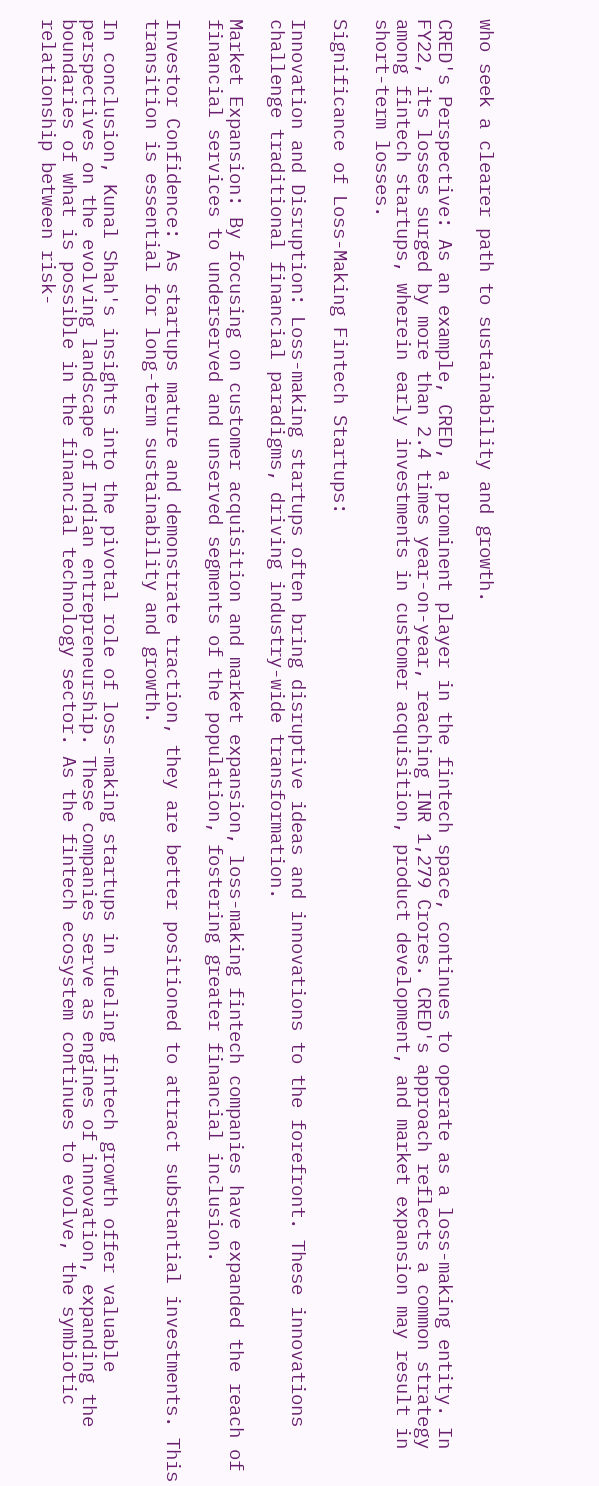who seek a clearer path to sustainability and growth.

CRED's Perspective: As an example, CRED, a prominent player in the fintech space, continues to operate as a loss-making entity. In FY22, its losses surged by more than 2.4 times year-on-year, reaching INR 1,279 Crores. CRED's approach reflects a common strategy among fintech startups, wherein early investments in customer acquisition, product development, and market expansion may result in short-term losses.

Significance of Loss-Making Fintech Startups:

Innovation and Disruption: Loss-making startups often bring disruptive ideas and innovations to the forefront. These innovations challenge traditional financial paradigms, driving industry-wide transformation.

Market Expansion: By focusing on customer acquisition and market expansion, loss-making fintech companies have expanded the reach of financial services to underserved and unserved segments of the population, fostering greater financial inclusion.

Investor Confidence: As startups mature and demonstrate traction, they are better positioned to attract substantial investments. This transition is essential for long-term sustainability and growth.

In conclusion, Kunal Shah's insights into the pivotal role of loss-making startups in fueling fintech growth offer valuable perspectives on the evolving landscape of Indian entrepreneurship. These companies serve as engines of innovation, expanding the boundaries of what is possible in the financial technology sector. As the fintech ecosystem continues to evolve, the symbiotic relationship between risk-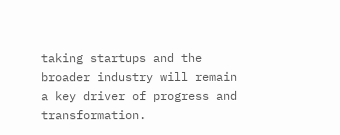taking startups and the broader industry will remain a key driver of progress and transformation.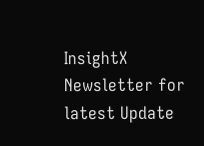InsightX Newsletter for latest Update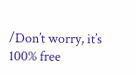/Don’t worry, it’s 100% free